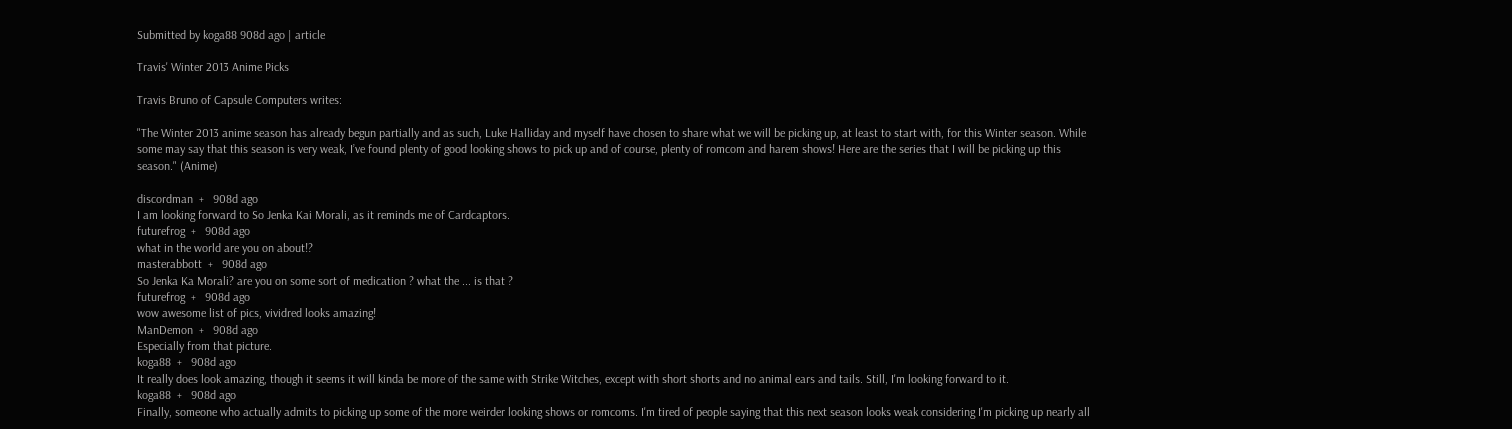Submitted by koga88 908d ago | article

Travis' Winter 2013 Anime Picks

Travis Bruno of Capsule Computers writes:

"The Winter 2013 anime season has already begun partially and as such, Luke Halliday and myself have chosen to share what we will be picking up, at least to start with, for this Winter season. While some may say that this season is very weak, I’ve found plenty of good looking shows to pick up and of course, plenty of romcom and harem shows! Here are the series that I will be picking up this season." (Anime)

discordman  +   908d ago
I am looking forward to So Jenka Kai Morali, as it reminds me of Cardcaptors.
futurefrog  +   908d ago
what in the world are you on about!?
masterabbott  +   908d ago
So Jenka Ka Morali? are you on some sort of medication ? what the ... is that ?
futurefrog  +   908d ago
wow awesome list of pics, vividred looks amazing!
ManDemon  +   908d ago
Especially from that picture.
koga88  +   908d ago
It really does look amazing, though it seems it will kinda be more of the same with Strike Witches, except with short shorts and no animal ears and tails. Still, I'm looking forward to it.
koga88  +   908d ago
Finally, someone who actually admits to picking up some of the more weirder looking shows or romcoms. I'm tired of people saying that this next season looks weak considering I'm picking up nearly all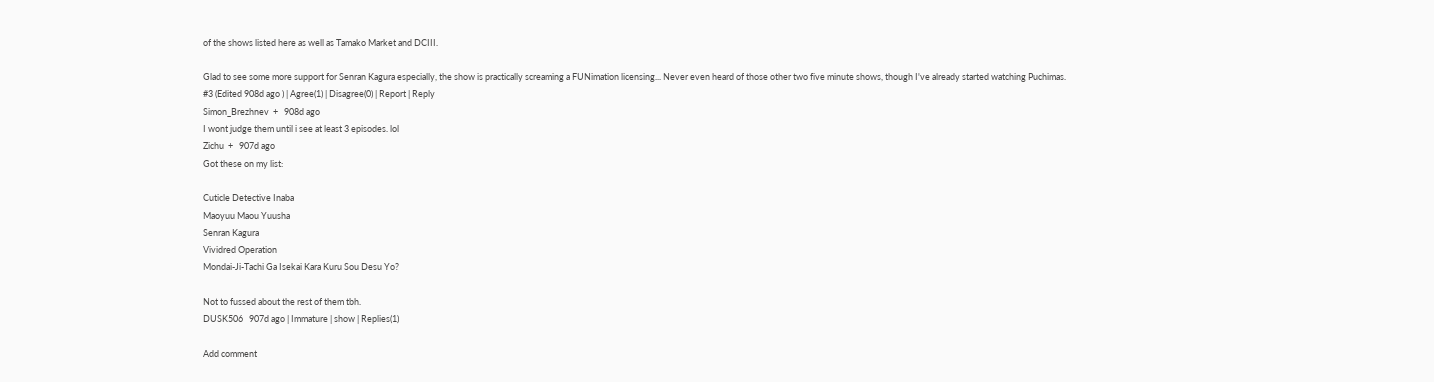of the shows listed here as well as Tamako Market and DCIII.

Glad to see some more support for Senran Kagura especially, the show is practically screaming a FUNimation licensing... Never even heard of those other two five minute shows, though I've already started watching Puchimas.
#3 (Edited 908d ago ) | Agree(1) | Disagree(0) | Report | Reply
Simon_Brezhnev  +   908d ago
I wont judge them until i see at least 3 episodes. lol
Zichu  +   907d ago
Got these on my list:

Cuticle Detective Inaba
Maoyuu Maou Yuusha
Senran Kagura
Vividred Operation
Mondai-Ji-Tachi Ga Isekai Kara Kuru Sou Desu Yo?

Not to fussed about the rest of them tbh.
DUSK506   907d ago | Immature | show | Replies(1)

Add comment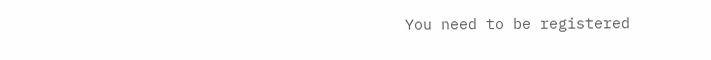You need to be registered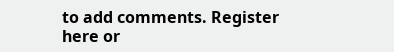to add comments. Register here or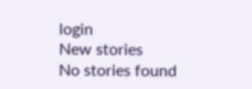login
New stories
No stories found